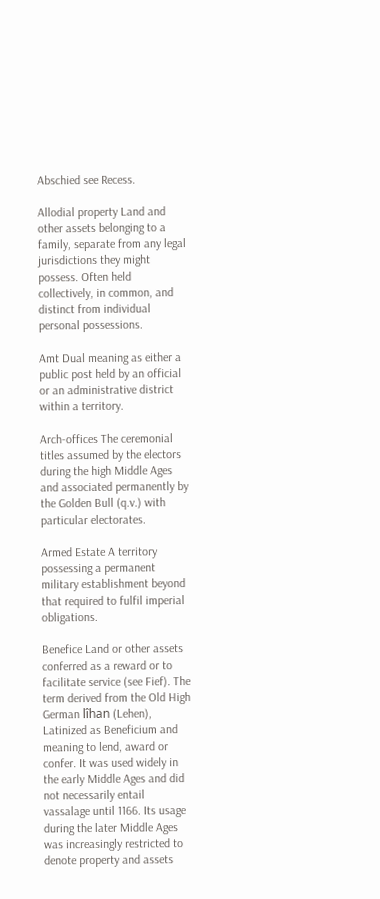Abschied see Recess.

Allodial property Land and other assets belonging to a family, separate from any legal jurisdictions they might possess. Often held collectively, in common, and distinct from individual personal possessions.

Amt Dual meaning as either a public post held by an official or an administrative district within a territory.

Arch-offices The ceremonial titles assumed by the electors during the high Middle Ages and associated permanently by the Golden Bull (q.v.) with particular electorates.

Armed Estate A territory possessing a permanent military establishment beyond that required to fulfil imperial obligations.

Benefice Land or other assets conferred as a reward or to facilitate service (see Fief). The term derived from the Old High German lîhan (Lehen), Latinized as Beneficium and meaning to lend, award or confer. It was used widely in the early Middle Ages and did not necessarily entail vassalage until 1166. Its usage during the later Middle Ages was increasingly restricted to denote property and assets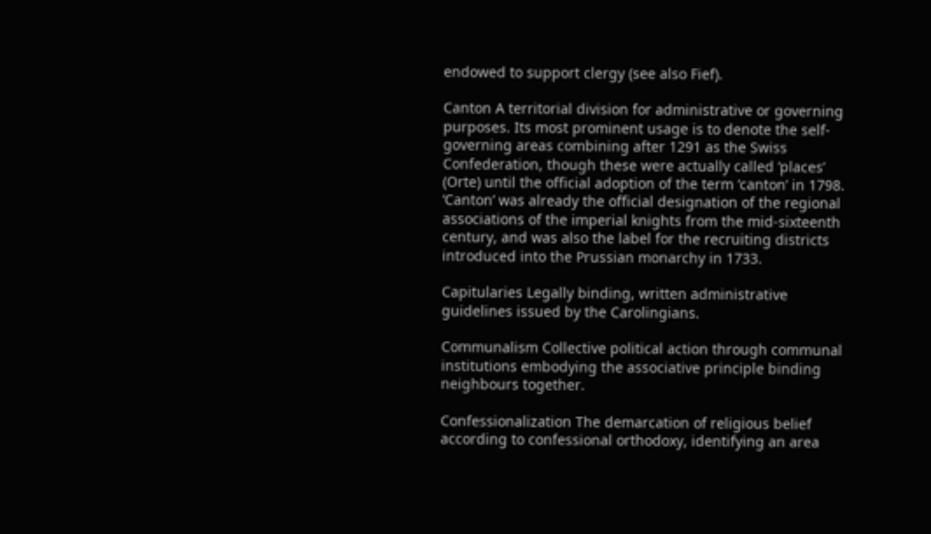endowed to support clergy (see also Fief).

Canton A territorial division for administrative or governing purposes. Its most prominent usage is to denote the self-governing areas combining after 1291 as the Swiss Confederation, though these were actually called ‘places’ (Orte) until the official adoption of the term ‘canton’ in 1798. ‘Canton’ was already the official designation of the regional associations of the imperial knights from the mid-sixteenth century, and was also the label for the recruiting districts introduced into the Prussian monarchy in 1733.

Capitularies Legally binding, written administrative guidelines issued by the Carolingians.

Communalism Collective political action through communal institutions embodying the associative principle binding neighbours together.

Confessionalization The demarcation of religious belief according to confessional orthodoxy, identifying an area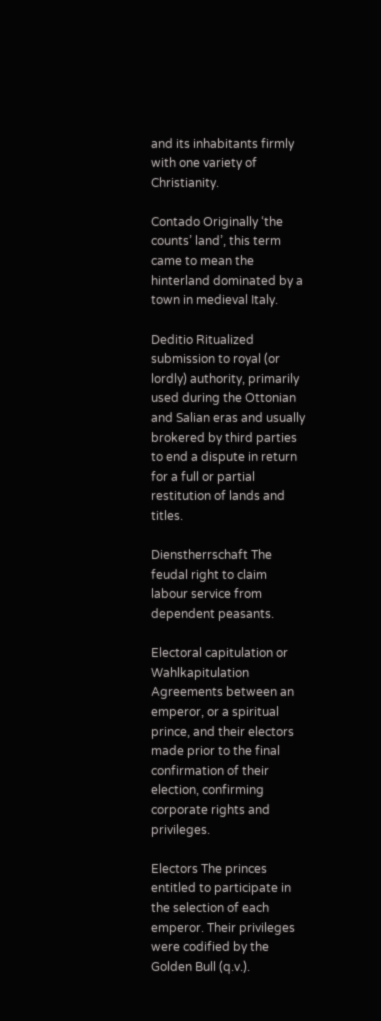and its inhabitants firmly with one variety of Christianity.

Contado Originally ‘the counts’ land’, this term came to mean the hinterland dominated by a town in medieval Italy.

Deditio Ritualized submission to royal (or lordly) authority, primarily used during the Ottonian and Salian eras and usually brokered by third parties to end a dispute in return for a full or partial restitution of lands and titles.

Dienstherrschaft The feudal right to claim labour service from dependent peasants.

Electoral capitulation or Wahlkapitulation Agreements between an emperor, or a spiritual prince, and their electors made prior to the final confirmation of their election, confirming corporate rights and privileges.

Electors The princes entitled to participate in the selection of each emperor. Their privileges were codified by the Golden Bull (q.v.).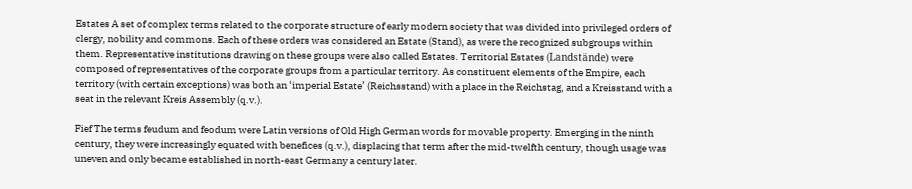Estates A set of complex terms related to the corporate structure of early modern society that was divided into privileged orders of clergy, nobility and commons. Each of these orders was considered an Estate (Stand), as were the recognized subgroups within them. Representative institutions drawing on these groups were also called Estates. Territorial Estates (Landstände) were composed of representatives of the corporate groups from a particular territory. As constituent elements of the Empire, each territory (with certain exceptions) was both an ‘imperial Estate’ (Reichsstand) with a place in the Reichstag, and a Kreisstand with a seat in the relevant Kreis Assembly (q.v.).

Fief The terms feudum and feodum were Latin versions of Old High German words for movable property. Emerging in the ninth century, they were increasingly equated with benefices (q.v.), displacing that term after the mid-twelfth century, though usage was uneven and only became established in north-east Germany a century later.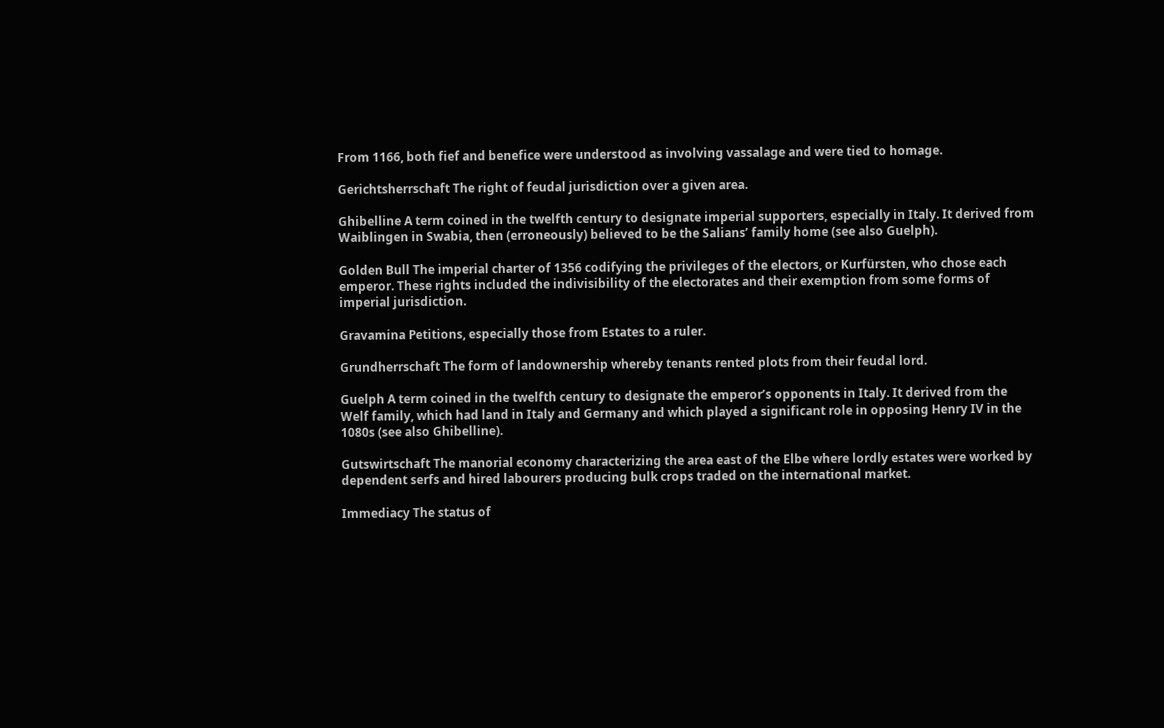From 1166, both fief and benefice were understood as involving vassalage and were tied to homage.

Gerichtsherrschaft The right of feudal jurisdiction over a given area.

Ghibelline A term coined in the twelfth century to designate imperial supporters, especially in Italy. It derived from Waiblingen in Swabia, then (erroneously) believed to be the Salians’ family home (see also Guelph).

Golden Bull The imperial charter of 1356 codifying the privileges of the electors, or Kurfürsten, who chose each emperor. These rights included the indivisibility of the electorates and their exemption from some forms of imperial jurisdiction.

Gravamina Petitions, especially those from Estates to a ruler.

Grundherrschaft The form of landownership whereby tenants rented plots from their feudal lord.

Guelph A term coined in the twelfth century to designate the emperor’s opponents in Italy. It derived from the Welf family, which had land in Italy and Germany and which played a significant role in opposing Henry IV in the 1080s (see also Ghibelline).

Gutswirtschaft The manorial economy characterizing the area east of the Elbe where lordly estates were worked by dependent serfs and hired labourers producing bulk crops traded on the international market.

Immediacy The status of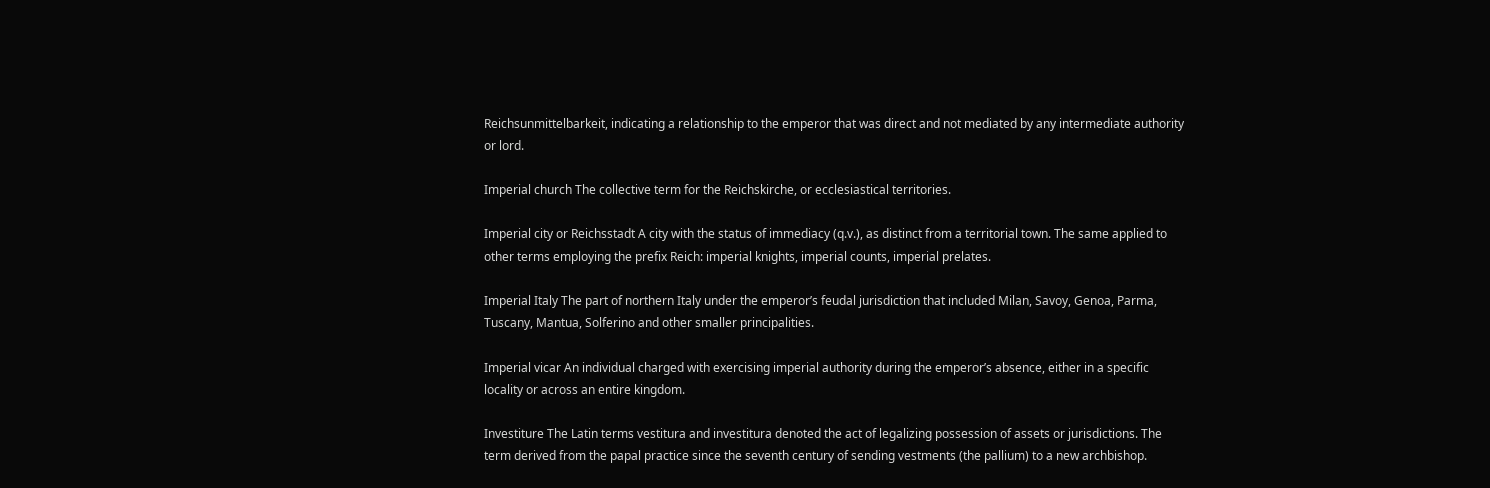Reichsunmittelbarkeit, indicating a relationship to the emperor that was direct and not mediated by any intermediate authority or lord.

Imperial church The collective term for the Reichskirche, or ecclesiastical territories.

Imperial city or Reichsstadt A city with the status of immediacy (q.v.), as distinct from a territorial town. The same applied to other terms employing the prefix Reich: imperial knights, imperial counts, imperial prelates.

Imperial Italy The part of northern Italy under the emperor’s feudal jurisdiction that included Milan, Savoy, Genoa, Parma, Tuscany, Mantua, Solferino and other smaller principalities.

Imperial vicar An individual charged with exercising imperial authority during the emperor’s absence, either in a specific locality or across an entire kingdom.

Investiture The Latin terms vestitura and investitura denoted the act of legalizing possession of assets or jurisdictions. The term derived from the papal practice since the seventh century of sending vestments (the pallium) to a new archbishop.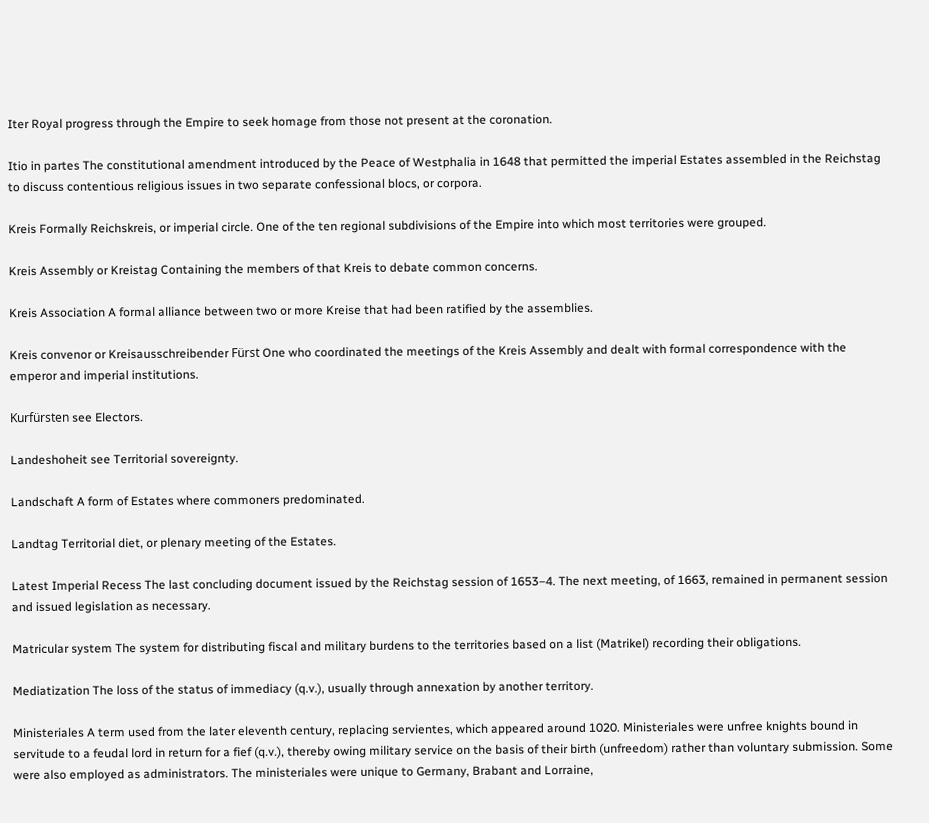Iter Royal progress through the Empire to seek homage from those not present at the coronation.

Itio in partes The constitutional amendment introduced by the Peace of Westphalia in 1648 that permitted the imperial Estates assembled in the Reichstag to discuss contentious religious issues in two separate confessional blocs, or corpora.

Kreis Formally Reichskreis, or imperial circle. One of the ten regional subdivisions of the Empire into which most territories were grouped.

Kreis Assembly or Kreistag Containing the members of that Kreis to debate common concerns.

Kreis Association A formal alliance between two or more Kreise that had been ratified by the assemblies.

Kreis convenor or Kreisausschreibender Fürst One who coordinated the meetings of the Kreis Assembly and dealt with formal correspondence with the emperor and imperial institutions.

Kurfürsten see Electors.

Landeshoheit see Territorial sovereignty.

Landschaft A form of Estates where commoners predominated.

Landtag Territorial diet, or plenary meeting of the Estates.

Latest Imperial Recess The last concluding document issued by the Reichstag session of 1653–4. The next meeting, of 1663, remained in permanent session and issued legislation as necessary.

Matricular system The system for distributing fiscal and military burdens to the territories based on a list (Matrikel) recording their obligations.

Mediatization The loss of the status of immediacy (q.v.), usually through annexation by another territory.

Ministeriales A term used from the later eleventh century, replacing servientes, which appeared around 1020. Ministeriales were unfree knights bound in servitude to a feudal lord in return for a fief (q.v.), thereby owing military service on the basis of their birth (unfreedom) rather than voluntary submission. Some were also employed as administrators. The ministeriales were unique to Germany, Brabant and Lorraine,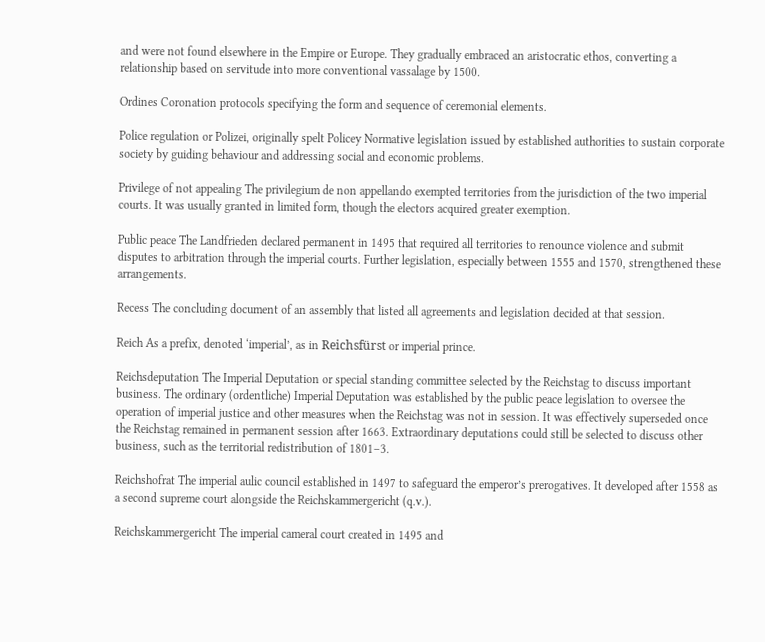and were not found elsewhere in the Empire or Europe. They gradually embraced an aristocratic ethos, converting a relationship based on servitude into more conventional vassalage by 1500.

Ordines Coronation protocols specifying the form and sequence of ceremonial elements.

Police regulation or Polizei, originally spelt Policey Normative legislation issued by established authorities to sustain corporate society by guiding behaviour and addressing social and economic problems.

Privilege of not appealing The privilegium de non appellando exempted territories from the jurisdiction of the two imperial courts. It was usually granted in limited form, though the electors acquired greater exemption.

Public peace The Landfrieden declared permanent in 1495 that required all territories to renounce violence and submit disputes to arbitration through the imperial courts. Further legislation, especially between 1555 and 1570, strengthened these arrangements.

Recess The concluding document of an assembly that listed all agreements and legislation decided at that session.

Reich As a prefix, denoted ‘imperial’, as in Reichsfürst or imperial prince.

Reichsdeputation The Imperial Deputation or special standing committee selected by the Reichstag to discuss important business. The ordinary (ordentliche) Imperial Deputation was established by the public peace legislation to oversee the operation of imperial justice and other measures when the Reichstag was not in session. It was effectively superseded once the Reichstag remained in permanent session after 1663. Extraordinary deputations could still be selected to discuss other business, such as the territorial redistribution of 1801–3.

Reichshofrat The imperial aulic council established in 1497 to safeguard the emperor’s prerogatives. It developed after 1558 as a second supreme court alongside the Reichskammergericht (q.v.).

Reichskammergericht The imperial cameral court created in 1495 and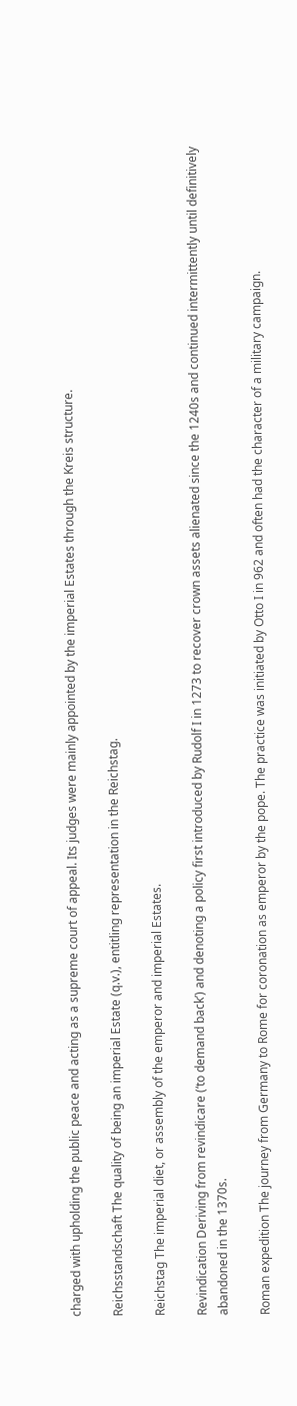charged with upholding the public peace and acting as a supreme court of appeal. Its judges were mainly appointed by the imperial Estates through the Kreis structure.

Reichsstandschaft The quality of being an imperial Estate (q.v.), entitling representation in the Reichstag.

Reichstag The imperial diet, or assembly of the emperor and imperial Estates.

Revindication Deriving from revindicare (‘to demand back’) and denoting a policy first introduced by Rudolf I in 1273 to recover crown assets alienated since the 1240s and continued intermittently until definitively abandoned in the 1370s.

Roman expedition The journey from Germany to Rome for coronation as emperor by the pope. The practice was initiated by Otto I in 962 and often had the character of a military campaign.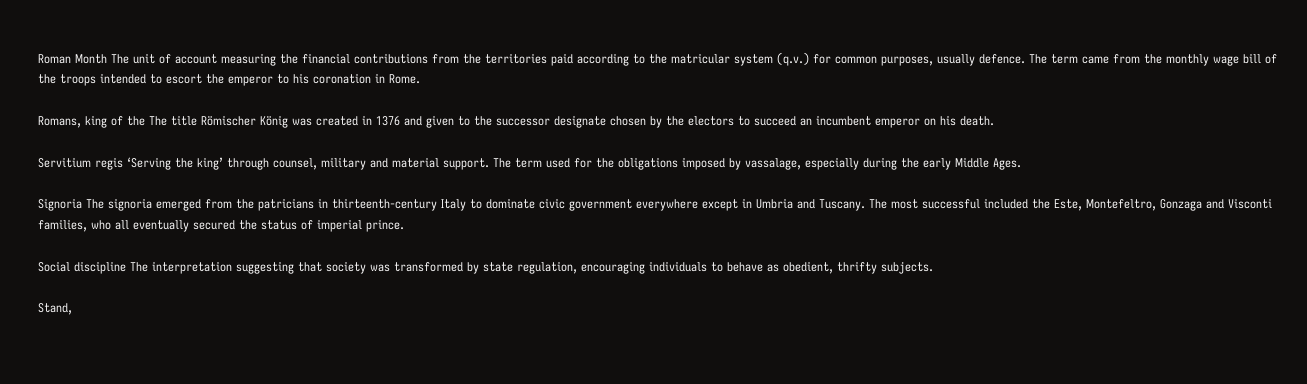Roman Month The unit of account measuring the financial contributions from the territories paid according to the matricular system (q.v.) for common purposes, usually defence. The term came from the monthly wage bill of the troops intended to escort the emperor to his coronation in Rome.

Romans, king of the The title Römischer König was created in 1376 and given to the successor designate chosen by the electors to succeed an incumbent emperor on his death.

Servitium regis ‘Serving the king’ through counsel, military and material support. The term used for the obligations imposed by vassalage, especially during the early Middle Ages.

Signoria The signoria emerged from the patricians in thirteenth-century Italy to dominate civic government everywhere except in Umbria and Tuscany. The most successful included the Este, Montefeltro, Gonzaga and Visconti families, who all eventually secured the status of imperial prince.

Social discipline The interpretation suggesting that society was transformed by state regulation, encouraging individuals to behave as obedient, thrifty subjects.

Stand,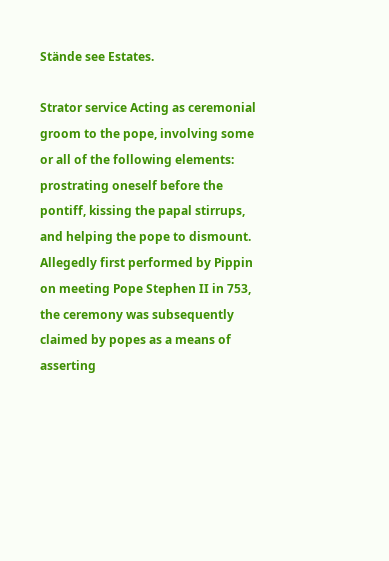Stände see Estates.

Strator service Acting as ceremonial groom to the pope, involving some or all of the following elements: prostrating oneself before the pontiff, kissing the papal stirrups, and helping the pope to dismount. Allegedly first performed by Pippin on meeting Pope Stephen II in 753, the ceremony was subsequently claimed by popes as a means of asserting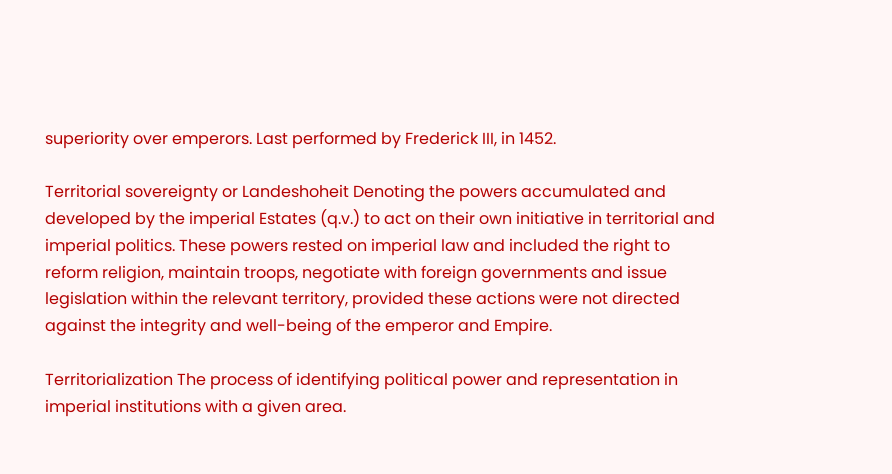superiority over emperors. Last performed by Frederick III, in 1452.

Territorial sovereignty or Landeshoheit Denoting the powers accumulated and developed by the imperial Estates (q.v.) to act on their own initiative in territorial and imperial politics. These powers rested on imperial law and included the right to reform religion, maintain troops, negotiate with foreign governments and issue legislation within the relevant territory, provided these actions were not directed against the integrity and well-being of the emperor and Empire.

Territorialization The process of identifying political power and representation in imperial institutions with a given area.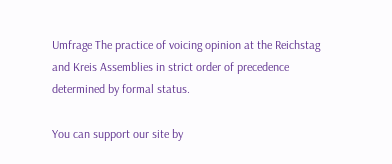Umfrage The practice of voicing opinion at the Reichstag and Kreis Assemblies in strict order of precedence determined by formal status.

You can support our site by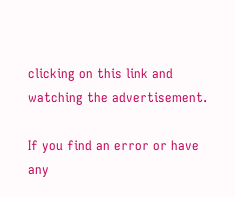clicking on this link and watching the advertisement.

If you find an error or have any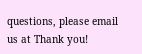questions, please email us at Thank you!